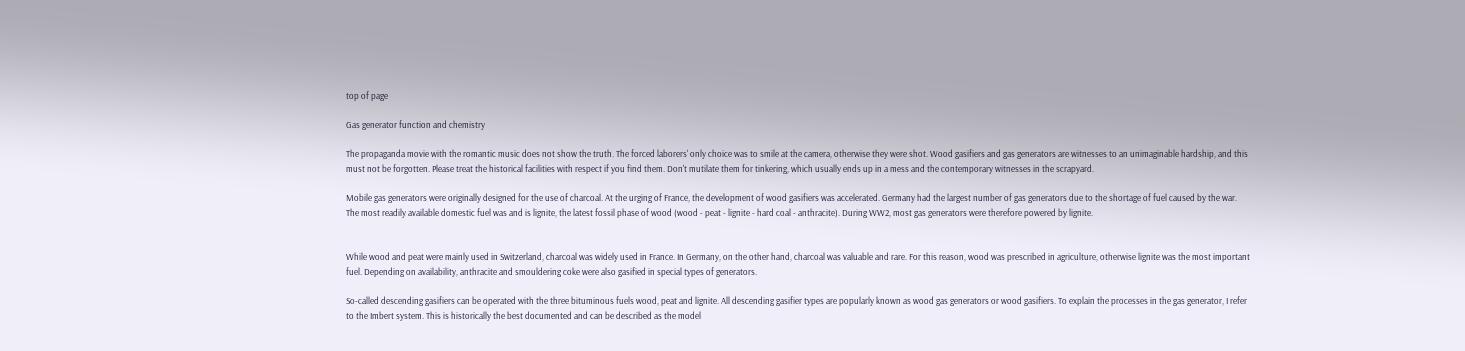top of page

Gas generator function and chemistry

The propaganda movie with the romantic music does not show the truth. The forced laborers' only choice was to smile at the camera, otherwise they were shot. Wood gasifiers and gas generators are witnesses to an unimaginable hardship, and this must not be forgotten. Please treat the historical facilities with respect if you find them. Don't mutilate them for tinkering, which usually ends up in a mess and the contemporary witnesses in the scrapyard.

Mobile gas generators were originally designed for the use of charcoal. At the urging of France, the development of wood gasifiers was accelerated. Germany had the largest number of gas generators due to the shortage of fuel caused by the war. The most readily available domestic fuel was and is lignite, the latest fossil phase of wood (wood - peat - lignite - hard coal - anthracite). During WW2, most gas generators were therefore powered by lignite.


While wood and peat were mainly used in Switzerland, charcoal was widely used in France. In Germany, on the other hand, charcoal was valuable and rare. For this reason, wood was prescribed in agriculture, otherwise lignite was the most important fuel. Depending on availability, anthracite and smouldering coke were also gasified in special types of generators.

So-called descending gasifiers can be operated with the three bituminous fuels wood, peat and lignite. All descending gasifier types are popularly known as wood gas generators or wood gasifiers. To explain the processes in the gas generator, I refer to the Imbert system. This is historically the best documented and can be described as the model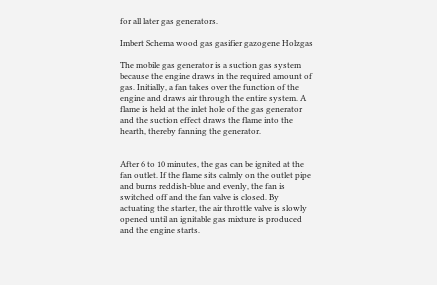for all later gas generators.

Imbert Schema wood gas gasifier gazogene Holzgas

The mobile gas generator is a suction gas system because the engine draws in the required amount of gas. Initially, a fan takes over the function of the engine and draws air through the entire system. A flame is held at the inlet hole of the gas generator and the suction effect draws the flame into the hearth, thereby fanning the generator.


After 6 to 10 minutes, the gas can be ignited at the fan outlet. If the flame sits calmly on the outlet pipe and burns reddish-blue and evenly, the fan is switched off and the fan valve is closed. By actuating the starter, the air throttle valve is slowly opened until an ignitable gas mixture is produced and the engine starts.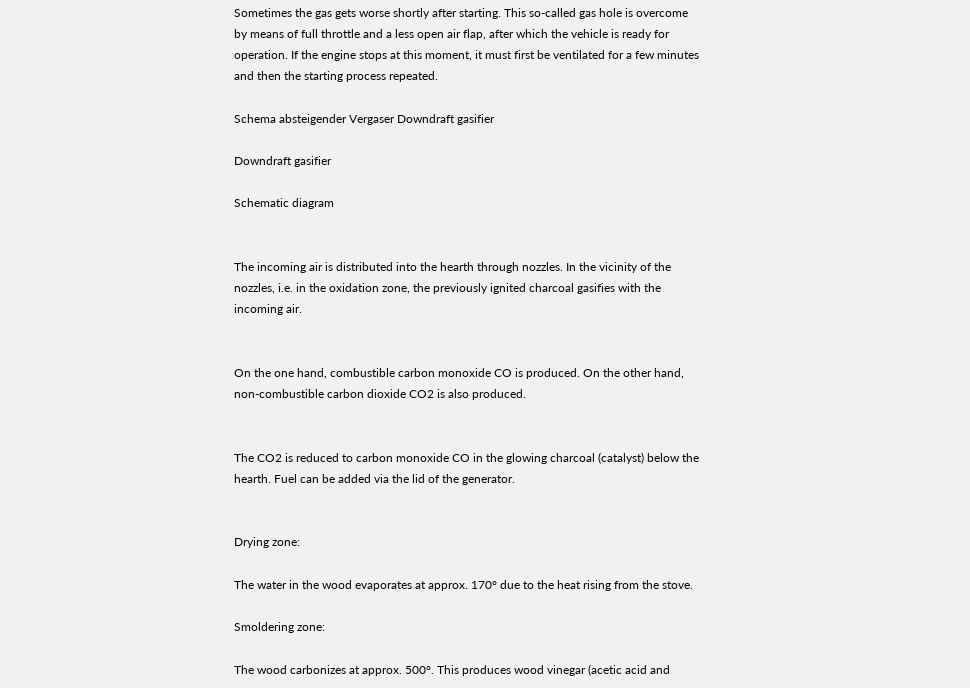Sometimes the gas gets worse shortly after starting. This so-called gas hole is overcome by means of full throttle and a less open air flap, after which the vehicle is ready for operation. If the engine stops at this moment, it must first be ventilated for a few minutes and then the starting process repeated.

Schema absteigender Vergaser Downdraft gasifier

Downdraft gasifier

Schematic diagram


The incoming air is distributed into the hearth through nozzles. In the vicinity of the nozzles, i.e. in the oxidation zone, the previously ignited charcoal gasifies with the incoming air.


On the one hand, combustible carbon monoxide CO is produced. On the other hand, non-combustible carbon dioxide CO2 is also produced.


The CO2 is reduced to carbon monoxide CO in the glowing charcoal (catalyst) below the hearth. Fuel can be added via the lid of the generator.


Drying zone:

The water in the wood evaporates at approx. 170° due to the heat rising from the stove.

Smoldering zone:

The wood carbonizes at approx. 500°. This produces wood vinegar (acetic acid and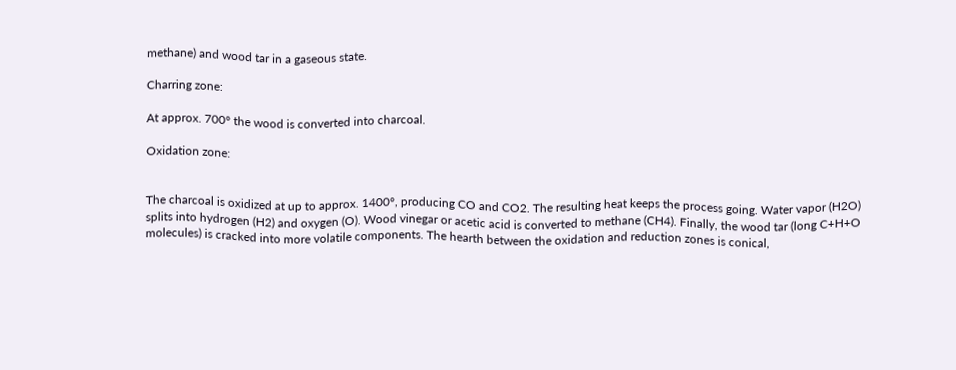methane) and wood tar in a gaseous state.

Charring zone:

At approx. 700° the wood is converted into charcoal.

Oxidation zone:


The charcoal is oxidized at up to approx. 1400°, producing CO and CO2. The resulting heat keeps the process going. Water vapor (H2O) splits into hydrogen (H2) and oxygen (O). Wood vinegar or acetic acid is converted to methane (CH4). Finally, the wood tar (long C+H+O molecules) is cracked into more volatile components. The hearth between the oxidation and reduction zones is conical,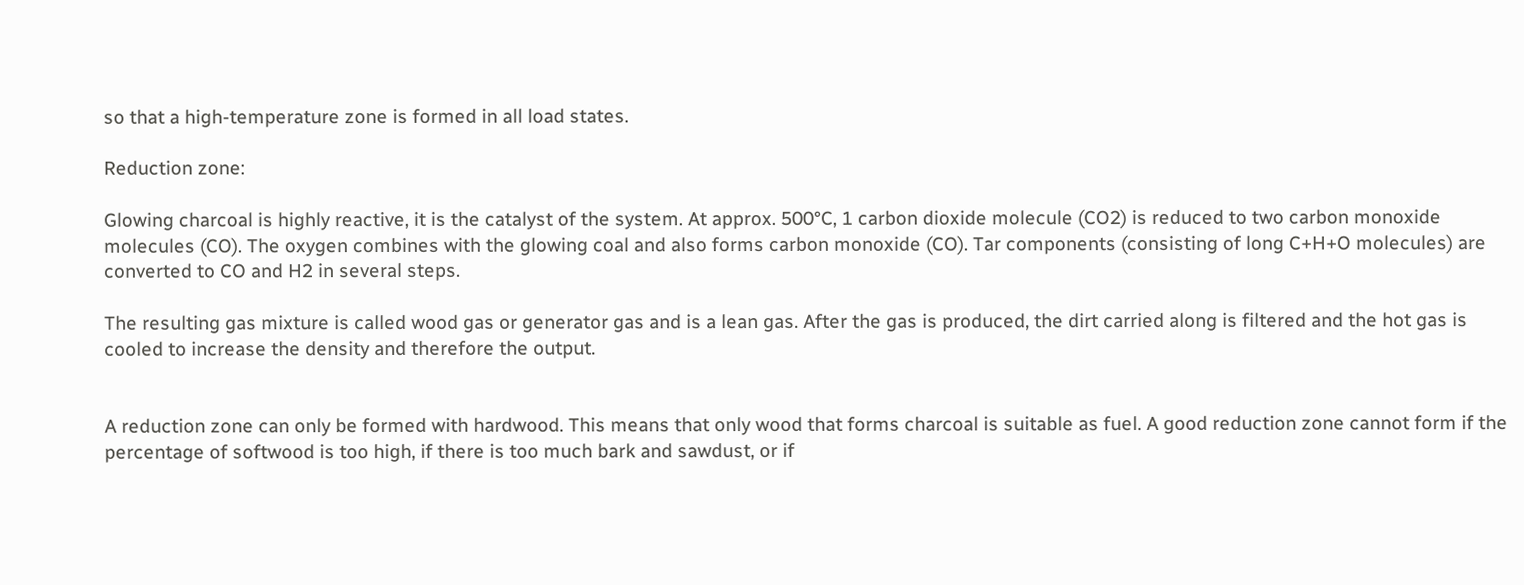so that a high-temperature zone is formed in all load states.

Reduction zone:

Glowing charcoal is highly reactive, it is the catalyst of the system. At approx. 500°C, 1 carbon dioxide molecule (CO2) is reduced to two carbon monoxide molecules (CO). The oxygen combines with the glowing coal and also forms carbon monoxide (CO). Tar components (consisting of long C+H+O molecules) are converted to CO and H2 in several steps.

The resulting gas mixture is called wood gas or generator gas and is a lean gas. After the gas is produced, the dirt carried along is filtered and the hot gas is cooled to increase the density and therefore the output.


A reduction zone can only be formed with hardwood. This means that only wood that forms charcoal is suitable as fuel. A good reduction zone cannot form if the percentage of softwood is too high, if there is too much bark and sawdust, or if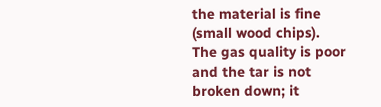the material is fine (small wood chips). The gas quality is poor and the tar is not broken down; it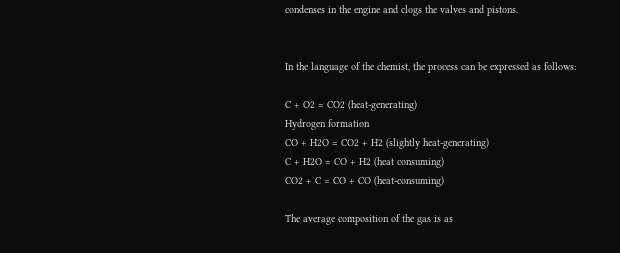condenses in the engine and clogs the valves and pistons.


In the language of the chemist, the process can be expressed as follows:

C + O2 = CO2 (heat-generating)
Hydrogen formation
CO + H2O = CO2 + H2 (slightly heat-generating)
C + H2O = CO + H2 (heat consuming)
CO2 + C = CO + CO (heat-consuming)

The average composition of the gas is as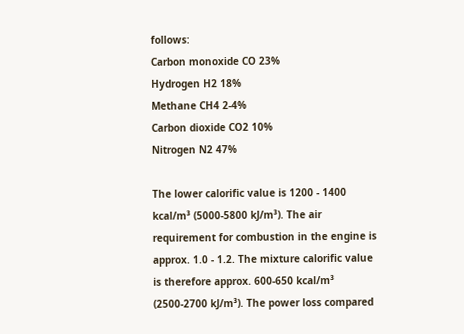follows:
Carbon monoxide CO 23%
Hydrogen H2 18%
Methane CH4 2-4%
Carbon dioxide CO2 10%
Nitrogen N2 47%

The lower calorific value is 1200 - 1400 kcal/m³ (5000-5800 kJ/m³). The air requirement for combustion in the engine is approx. 1.0 - 1.2. The mixture calorific value is therefore approx. 600-650 kcal/m³ (2500-2700 kJ/m³). The power loss compared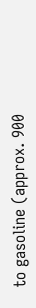to gasoline (approx. 900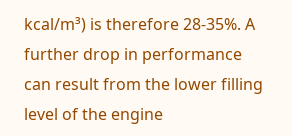kcal/m³) is therefore 28-35%. A further drop in performance can result from the lower filling level of the engine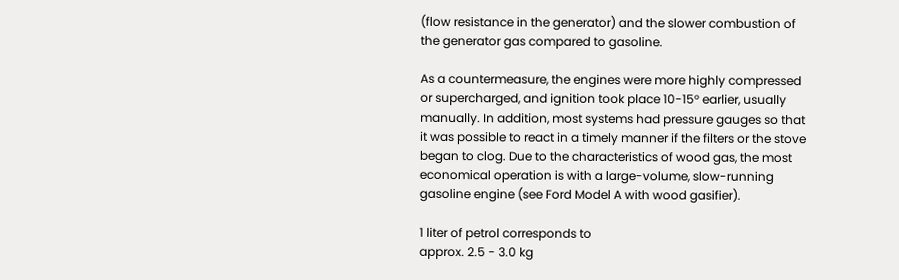(flow resistance in the generator) and the slower combustion of the generator gas compared to gasoline.

As a countermeasure, the engines were more highly compressed or supercharged, and ignition took place 10-15° earlier, usually manually. In addition, most systems had pressure gauges so that it was possible to react in a timely manner if the filters or the stove began to clog. Due to the characteristics of wood gas, the most economical operation is with a large-volume, slow-running gasoline engine (see Ford Model A with wood gasifier).

1 liter of petrol corresponds to
approx. 2.5 - 3.0 kg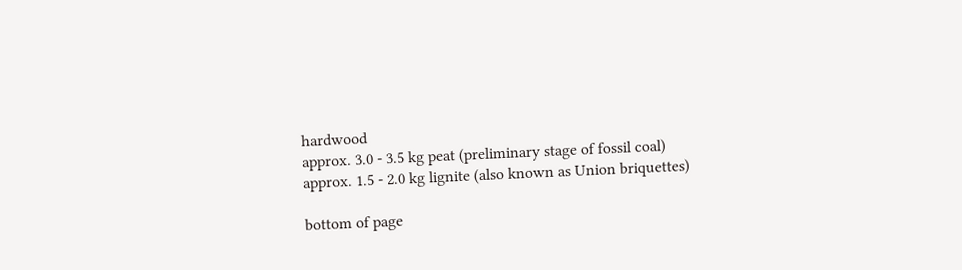hardwood
approx. 3.0 - 3.5 kg peat (preliminary stage of fossil coal)
approx. 1.5 - 2.0 kg lignite (also known as Union briquettes)

bottom of page